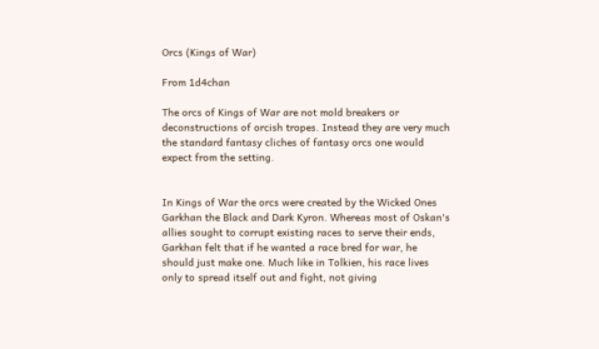Orcs (Kings of War)

From 1d4chan

The orcs of Kings of War are not mold breakers or deconstructions of orcish tropes. Instead they are very much the standard fantasy cliches of fantasy orcs one would expect from the setting.


In Kings of War the orcs were created by the Wicked Ones Garkhan the Black and Dark Kyron. Whereas most of Oskan's allies sought to corrupt existing races to serve their ends, Garkhan felt that if he wanted a race bred for war, he should just make one. Much like in Tolkien, his race lives only to spread itself out and fight, not giving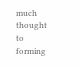much thought to forming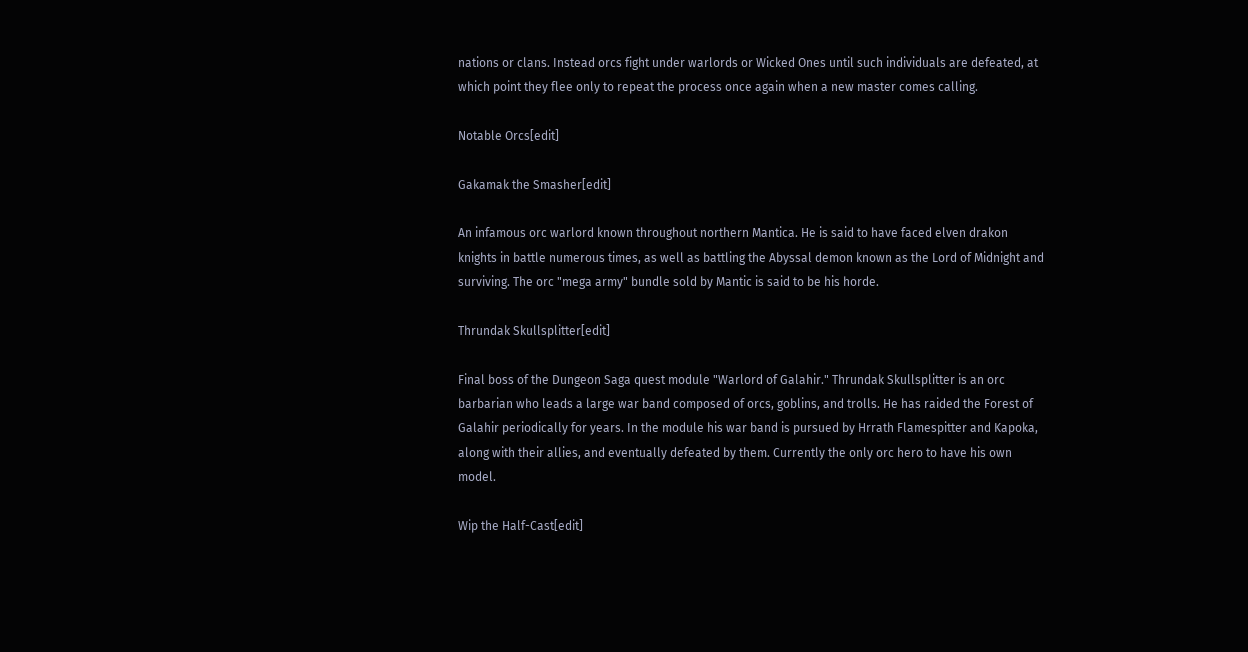nations or clans. Instead orcs fight under warlords or Wicked Ones until such individuals are defeated, at which point they flee only to repeat the process once again when a new master comes calling.

Notable Orcs[edit]

Gakamak the Smasher[edit]

An infamous orc warlord known throughout northern Mantica. He is said to have faced elven drakon knights in battle numerous times, as well as battling the Abyssal demon known as the Lord of Midnight and surviving. The orc "mega army" bundle sold by Mantic is said to be his horde.

Thrundak Skullsplitter[edit]

Final boss of the Dungeon Saga quest module "Warlord of Galahir." Thrundak Skullsplitter is an orc barbarian who leads a large war band composed of orcs, goblins, and trolls. He has raided the Forest of Galahir periodically for years. In the module his war band is pursued by Hrrath Flamespitter and Kapoka, along with their allies, and eventually defeated by them. Currently the only orc hero to have his own model.

Wip the Half-Cast[edit]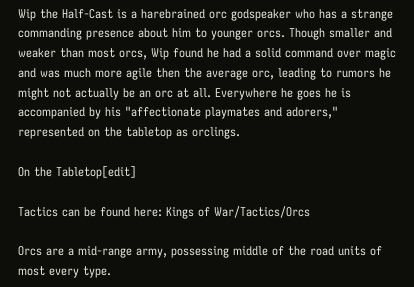Wip the Half-Cast is a harebrained orc godspeaker who has a strange commanding presence about him to younger orcs. Though smaller and weaker than most orcs, Wip found he had a solid command over magic and was much more agile then the average orc, leading to rumors he might not actually be an orc at all. Everywhere he goes he is accompanied by his "affectionate playmates and adorers," represented on the tabletop as orclings.

On the Tabletop[edit]

Tactics can be found here: Kings of War/Tactics/Orcs

Orcs are a mid-range army, possessing middle of the road units of most every type.